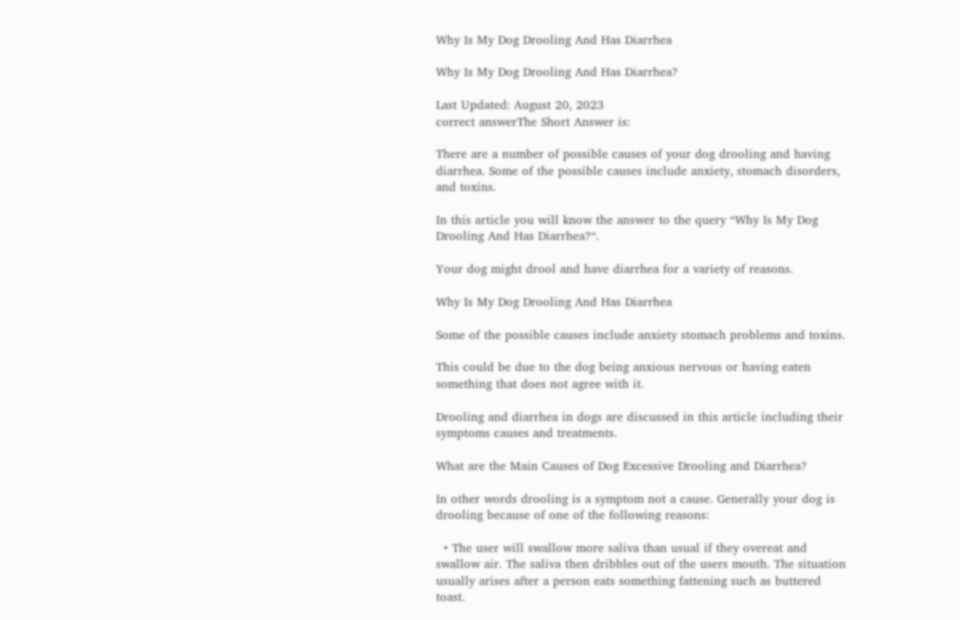Why Is My Dog Drooling And Has Diarrhea

Why Is My Dog Drooling And Has Diarrhea?

Last Updated: August 20, 2023
correct answerThe Short Answer is:

There are a number of possible causes of your dog drooling and having diarrhea. Some of the possible causes include anxiety, stomach disorders, and toxins.

In this article you will know the answer to the query “Why Is My Dog Drooling And Has Diarrhea?“.

Your dog might drool and have diarrhea for a variety of reasons.

Why Is My Dog Drooling And Has Diarrhea

Some of the possible causes include anxiety stomach problems and toxins.

This could be due to the dog being anxious nervous or having eaten something that does not agree with it.

Drooling and diarrhea in dogs are discussed in this article including their symptoms causes and treatments.

What are the Main Causes of Dog Excessive Drooling and Diarrhea?

In other words drooling is a symptom not a cause. Generally your dog is drooling because of one of the following reasons:

  • The user will swallow more saliva than usual if they overeat and swallow air. The saliva then dribbles out of the users mouth. The situation usually arises after a person eats something fattening such as buttered toast.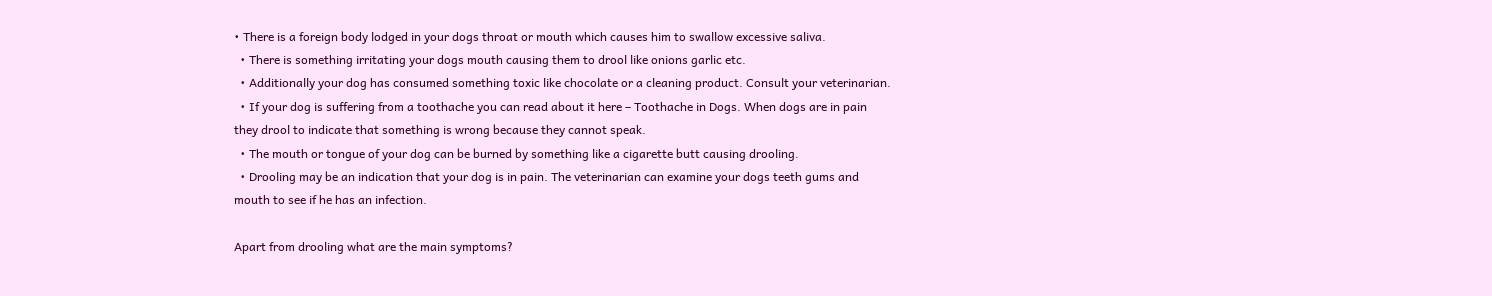• There is a foreign body lodged in your dogs throat or mouth which causes him to swallow excessive saliva.
  • There is something irritating your dogs mouth causing them to drool like onions garlic etc.
  • Additionally your dog has consumed something toxic like chocolate or a cleaning product. Consult your veterinarian.
  • If your dog is suffering from a toothache you can read about it here – Toothache in Dogs. When dogs are in pain they drool to indicate that something is wrong because they cannot speak.
  • The mouth or tongue of your dog can be burned by something like a cigarette butt causing drooling.
  • Drooling may be an indication that your dog is in pain. The veterinarian can examine your dogs teeth gums and mouth to see if he has an infection.

Apart from drooling what are the main symptoms?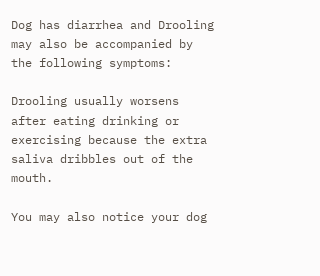Dog has diarrhea and Drooling may also be accompanied by the following symptoms:

Drooling usually worsens after eating drinking or exercising because the extra saliva dribbles out of the mouth.

You may also notice your dog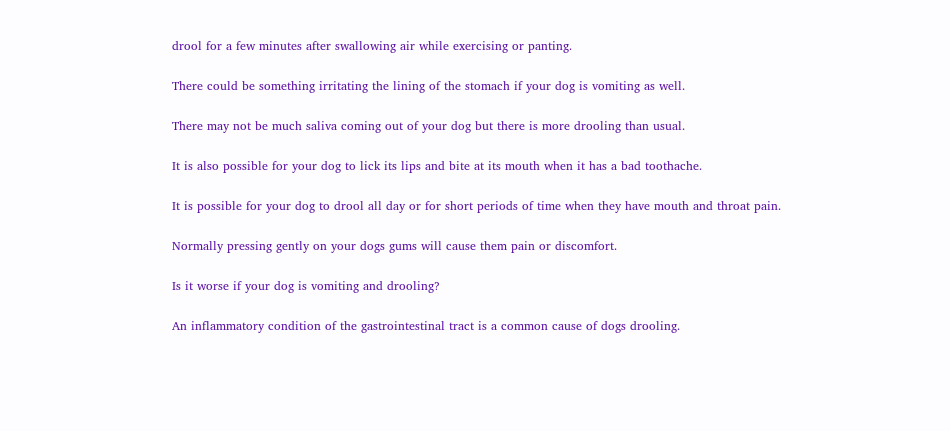drool for a few minutes after swallowing air while exercising or panting.

There could be something irritating the lining of the stomach if your dog is vomiting as well.

There may not be much saliva coming out of your dog but there is more drooling than usual.

It is also possible for your dog to lick its lips and bite at its mouth when it has a bad toothache.

It is possible for your dog to drool all day or for short periods of time when they have mouth and throat pain.

Normally pressing gently on your dogs gums will cause them pain or discomfort.

Is it worse if your dog is vomiting and drooling?

An inflammatory condition of the gastrointestinal tract is a common cause of dogs drooling.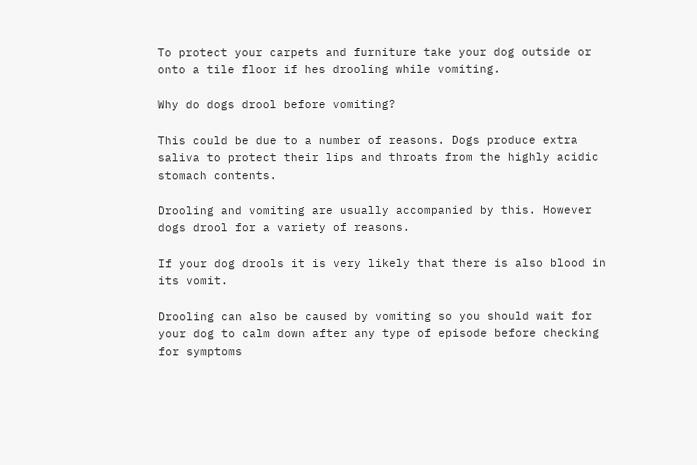To protect your carpets and furniture take your dog outside or onto a tile floor if hes drooling while vomiting.

Why do dogs drool before vomiting?

This could be due to a number of reasons. Dogs produce extra saliva to protect their lips and throats from the highly acidic stomach contents.

Drooling and vomiting are usually accompanied by this. However dogs drool for a variety of reasons.

If your dog drools it is very likely that there is also blood in its vomit.

Drooling can also be caused by vomiting so you should wait for your dog to calm down after any type of episode before checking for symptoms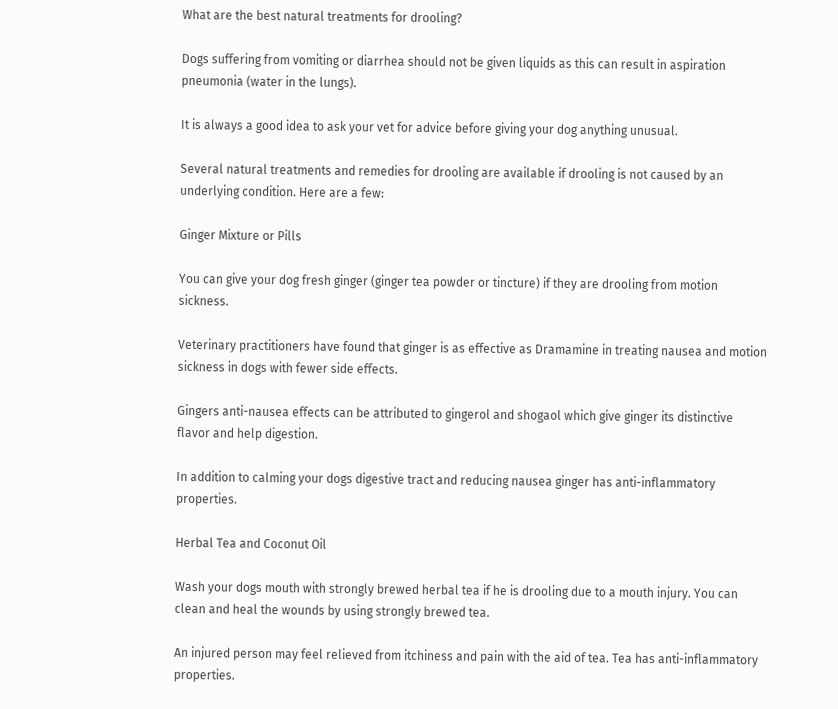What are the best natural treatments for drooling?

Dogs suffering from vomiting or diarrhea should not be given liquids as this can result in aspiration pneumonia (water in the lungs).

It is always a good idea to ask your vet for advice before giving your dog anything unusual.

Several natural treatments and remedies for drooling are available if drooling is not caused by an underlying condition. Here are a few:

Ginger Mixture or Pills

You can give your dog fresh ginger (ginger tea powder or tincture) if they are drooling from motion sickness.

Veterinary practitioners have found that ginger is as effective as Dramamine in treating nausea and motion sickness in dogs with fewer side effects.

Gingers anti-nausea effects can be attributed to gingerol and shogaol which give ginger its distinctive flavor and help digestion.

In addition to calming your dogs digestive tract and reducing nausea ginger has anti-inflammatory properties.

Herbal Tea and Coconut Oil

Wash your dogs mouth with strongly brewed herbal tea if he is drooling due to a mouth injury. You can clean and heal the wounds by using strongly brewed tea.

An injured person may feel relieved from itchiness and pain with the aid of tea. Tea has anti-inflammatory properties.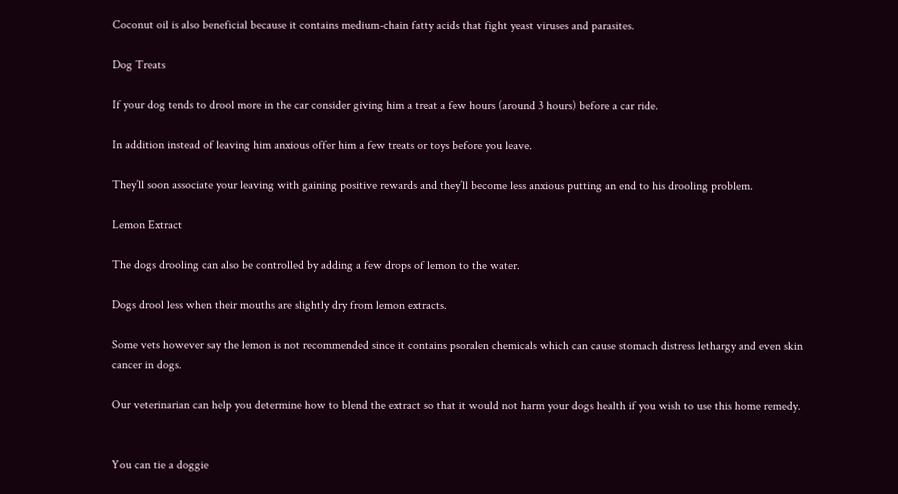Coconut oil is also beneficial because it contains medium-chain fatty acids that fight yeast viruses and parasites.

Dog Treats

If your dog tends to drool more in the car consider giving him a treat a few hours (around 3 hours) before a car ride.

In addition instead of leaving him anxious offer him a few treats or toys before you leave.

They’ll soon associate your leaving with gaining positive rewards and they’ll become less anxious putting an end to his drooling problem.

Lemon Extract

The dogs drooling can also be controlled by adding a few drops of lemon to the water.

Dogs drool less when their mouths are slightly dry from lemon extracts.

Some vets however say the lemon is not recommended since it contains psoralen chemicals which can cause stomach distress lethargy and even skin cancer in dogs.

Our veterinarian can help you determine how to blend the extract so that it would not harm your dogs health if you wish to use this home remedy.


You can tie a doggie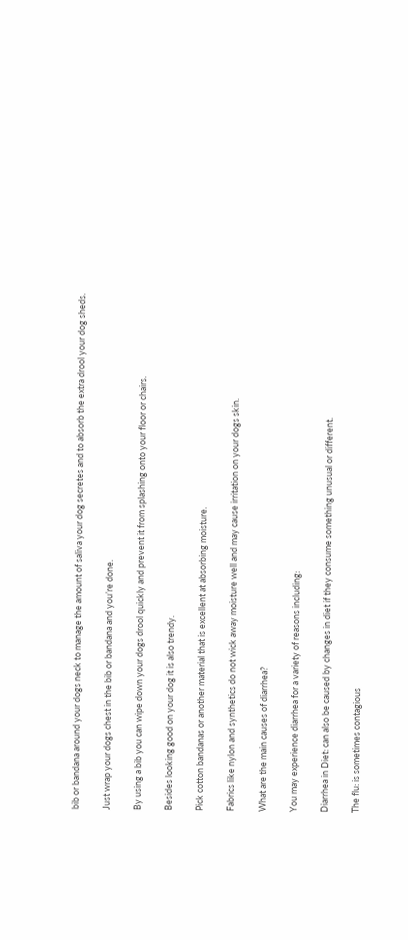bib or bandana around your dogs neck to manage the amount of saliva your dog secretes and to absorb the extra drool your dog sheds.

Just wrap your dogs chest in the bib or bandana and you’re done.

By using a bib you can wipe down your dogs drool quickly and prevent it from splashing onto your floor or chairs.

Besides looking good on your dog it is also trendy.

Pick cotton bandanas or another material that is excellent at absorbing moisture.

Fabrics like nylon and synthetics do not wick away moisture well and may cause irritation on your dogs skin.

What are the main causes of diarrhea?

You may experience diarrhea for a variety of reasons including:

Diarrhea in Diet: can also be caused by changes in diet if they consume something unusual or different.

The flu: is sometimes contagious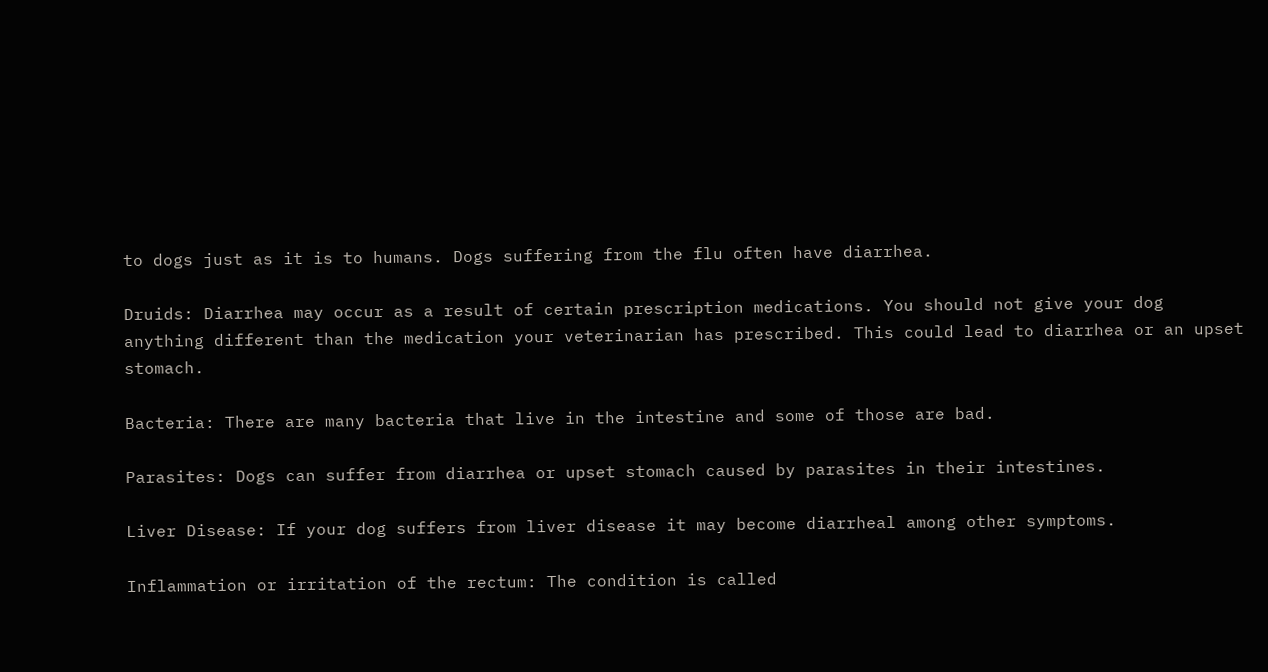to dogs just as it is to humans. Dogs suffering from the flu often have diarrhea.

Druids: Diarrhea may occur as a result of certain prescription medications. You should not give your dog anything different than the medication your veterinarian has prescribed. This could lead to diarrhea or an upset stomach.

Bacteria: There are many bacteria that live in the intestine and some of those are bad.

Parasites: Dogs can suffer from diarrhea or upset stomach caused by parasites in their intestines.

Liver Disease: If your dog suffers from liver disease it may become diarrheal among other symptoms.

Inflammation or irritation of the rectum: The condition is called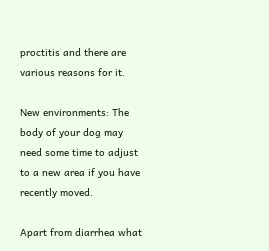proctitis and there are various reasons for it.

New environments: The body of your dog may need some time to adjust to a new area if you have recently moved.

Apart from diarrhea what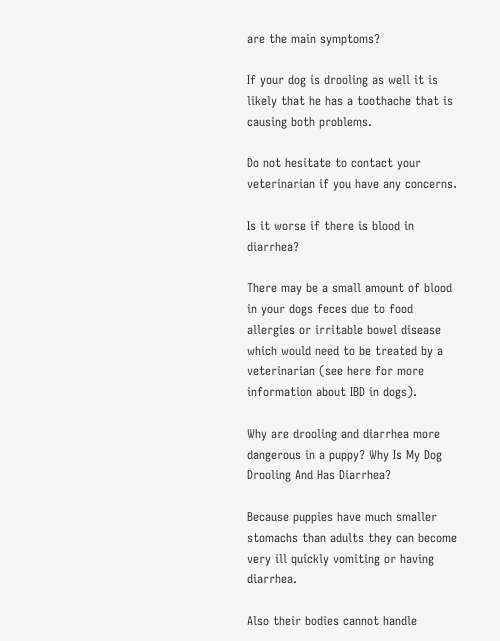are the main symptoms?

If your dog is drooling as well it is likely that he has a toothache that is causing both problems.

Do not hesitate to contact your veterinarian if you have any concerns.

Is it worse if there is blood in diarrhea?

There may be a small amount of blood in your dogs feces due to food allergies or irritable bowel disease which would need to be treated by a veterinarian (see here for more information about IBD in dogs).

Why are drooling and diarrhea more dangerous in a puppy? Why Is My Dog Drooling And Has Diarrhea?

Because puppies have much smaller stomachs than adults they can become very ill quickly vomiting or having diarrhea.

Also their bodies cannot handle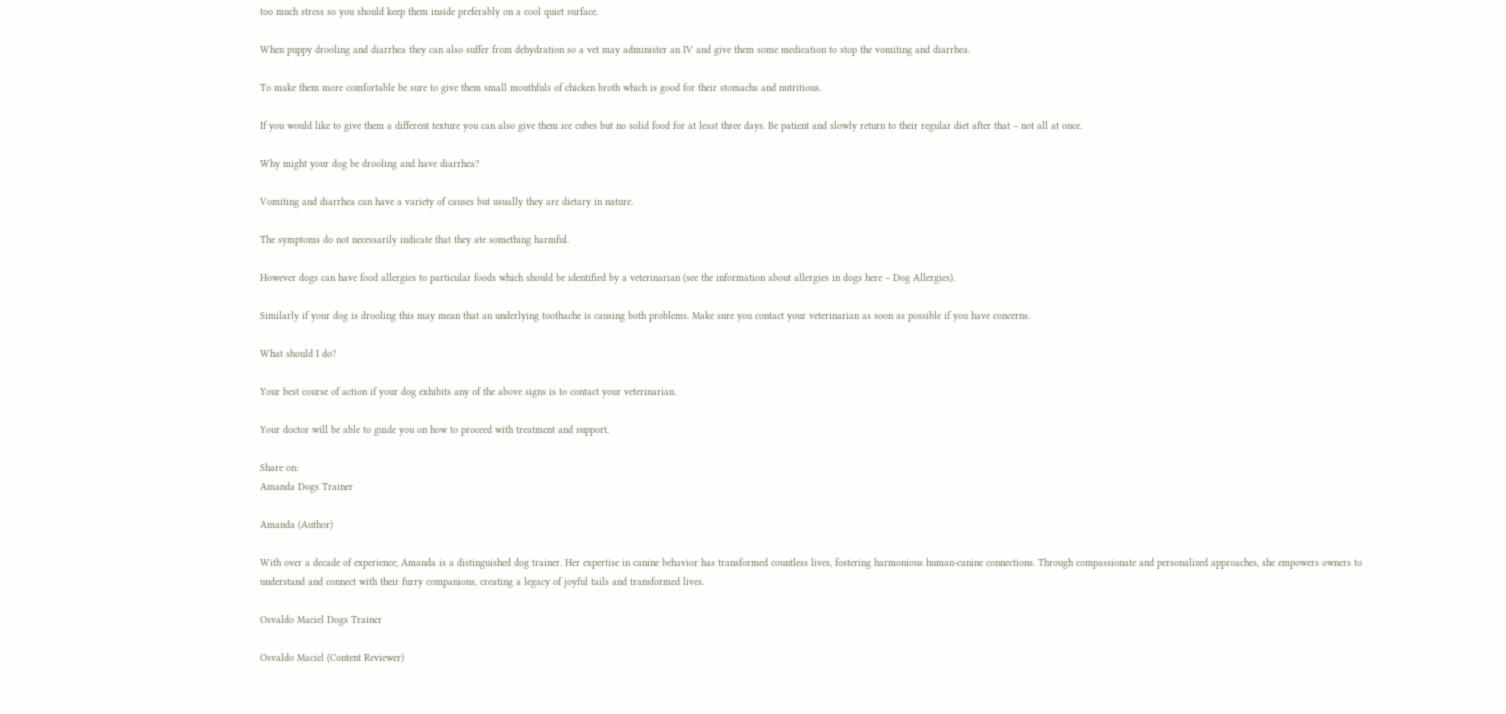too much stress so you should keep them inside preferably on a cool quiet surface.

When puppy drooling and diarrhea they can also suffer from dehydration so a vet may administer an IV and give them some medication to stop the vomiting and diarrhea.

To make them more comfortable be sure to give them small mouthfuls of chicken broth which is good for their stomachs and nutritious.

If you would like to give them a different texture you can also give them ice cubes but no solid food for at least three days. Be patient and slowly return to their regular diet after that – not all at once.

Why might your dog be drooling and have diarrhea?

Vomiting and diarrhea can have a variety of causes but usually they are dietary in nature.

The symptoms do not necessarily indicate that they ate something harmful.

However dogs can have food allergies to particular foods which should be identified by a veterinarian (see the information about allergies in dogs here – Dog Allergies).

Similarly if your dog is drooling this may mean that an underlying toothache is causing both problems. Make sure you contact your veterinarian as soon as possible if you have concerns.

What should I do?

Your best course of action if your dog exhibits any of the above signs is to contact your veterinarian.

Your doctor will be able to guide you on how to proceed with treatment and support.

Share on:
Amanda Dogs Trainer

Amanda (Author)

With over a decade of experience, Amanda is a distinguished dog trainer. Her expertise in canine behavior has transformed countless lives, fostering harmonious human-canine connections. Through compassionate and personalized approaches, she empowers owners to understand and connect with their furry companions, creating a legacy of joyful tails and transformed lives.

Osvaldo Maciel Dogs Trainer

Osvaldo Maciel (Content Reviewer)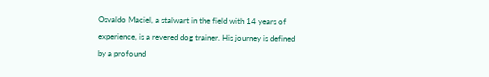Osvaldo Maciel, a stalwart in the field with 14 years of experience, is a revered dog trainer. His journey is defined by a profound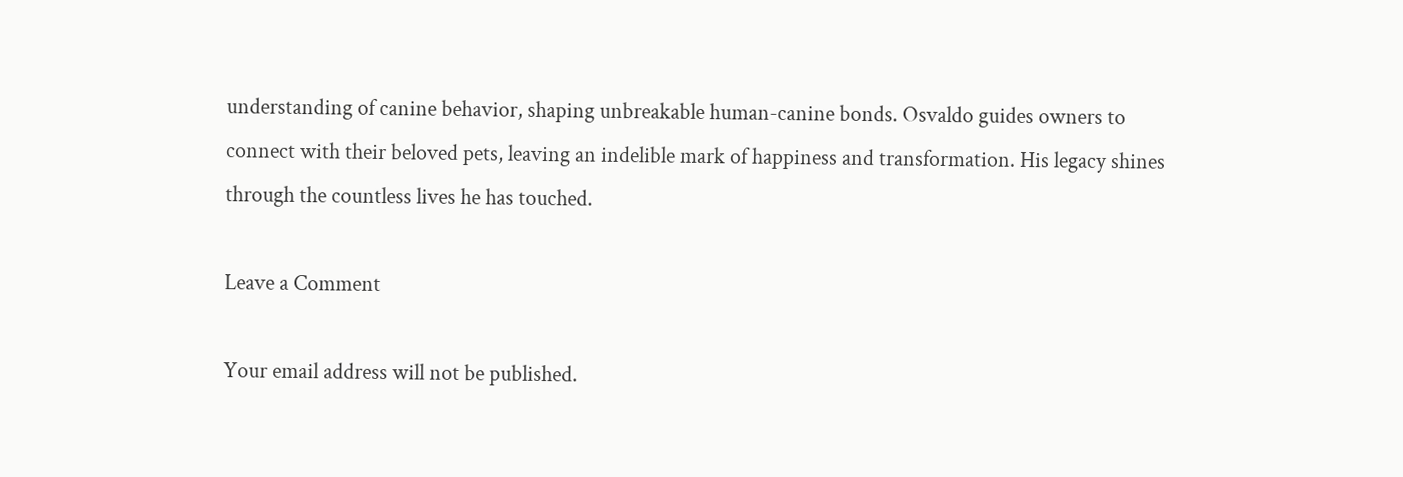understanding of canine behavior, shaping unbreakable human-canine bonds. Osvaldo guides owners to connect with their beloved pets, leaving an indelible mark of happiness and transformation. His legacy shines through the countless lives he has touched.

Leave a Comment

Your email address will not be published.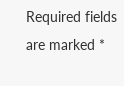Required fields are marked *